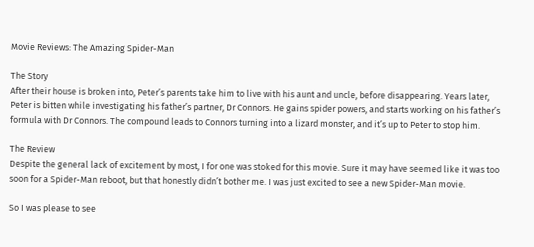Movie Reviews: The Amazing Spider-Man

The Story
After their house is broken into, Peter’s parents take him to live with his aunt and uncle, before disappearing. Years later, Peter is bitten while investigating his father’s partner, Dr Connors. He gains spider powers, and starts working on his father’s formula with Dr Connors. The compound leads to Connors turning into a lizard monster, and it’s up to Peter to stop him.

The Review
Despite the general lack of excitement by most, I for one was stoked for this movie. Sure it may have seemed like it was too soon for a Spider-Man reboot, but that honestly didn’t bother me. I was just excited to see a new Spider-Man movie.

So I was please to see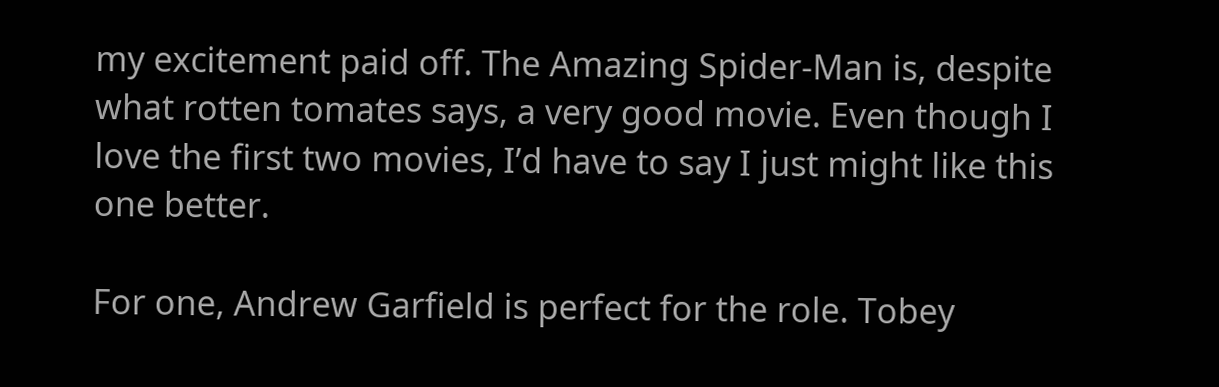my excitement paid off. The Amazing Spider-Man is, despite what rotten tomates says, a very good movie. Even though I love the first two movies, I’d have to say I just might like this one better.

For one, Andrew Garfield is perfect for the role. Tobey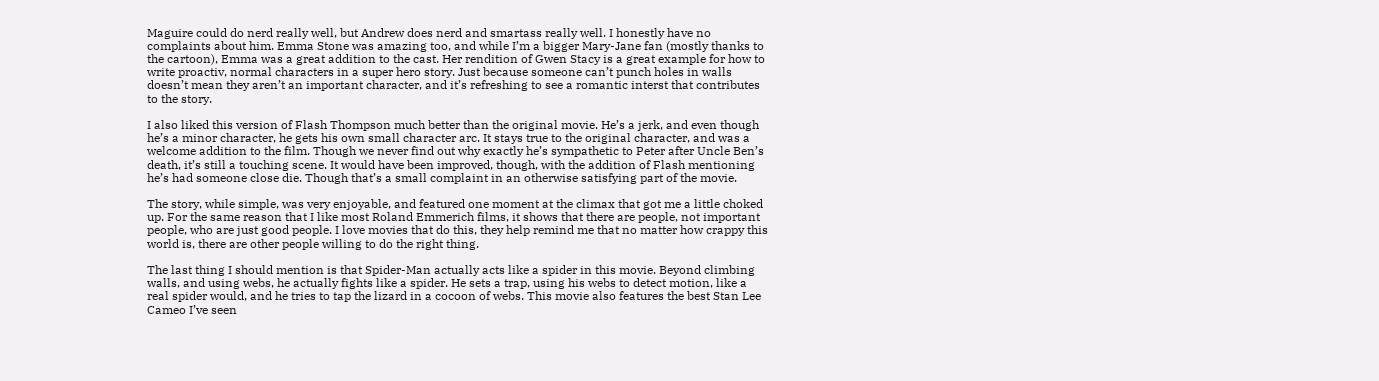Maguire could do nerd really well, but Andrew does nerd and smartass really well. I honestly have no complaints about him. Emma Stone was amazing too, and while I’m a bigger Mary-Jane fan (mostly thanks to the cartoon), Emma was a great addition to the cast. Her rendition of Gwen Stacy is a great example for how to write proactiv, normal characters in a super hero story. Just because someone can’t punch holes in walls doesn’t mean they aren’t an important character, and it’s refreshing to see a romantic interst that contributes to the story.

I also liked this version of Flash Thompson much better than the original movie. He’s a jerk, and even though he’s a minor character, he gets his own small character arc. It stays true to the original character, and was a welcome addition to the film. Though we never find out why exactly he’s sympathetic to Peter after Uncle Ben’s death, it’s still a touching scene. It would have been improved, though, with the addition of Flash mentioning he’s had someone close die. Though that’s a small complaint in an otherwise satisfying part of the movie.

The story, while simple, was very enjoyable, and featured one moment at the climax that got me a little choked up. For the same reason that I like most Roland Emmerich films, it shows that there are people, not important people, who are just good people. I love movies that do this, they help remind me that no matter how crappy this world is, there are other people willing to do the right thing.

The last thing I should mention is that Spider-Man actually acts like a spider in this movie. Beyond climbing walls, and using webs, he actually fights like a spider. He sets a trap, using his webs to detect motion, like a real spider would, and he tries to tap the lizard in a cocoon of webs. This movie also features the best Stan Lee Cameo I’ve seen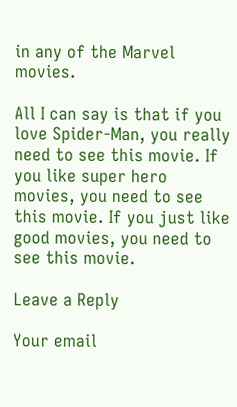in any of the Marvel movies.

All I can say is that if you love Spider-Man, you really need to see this movie. If you like super hero movies, you need to see this movie. If you just like good movies, you need to see this movie.

Leave a Reply

Your email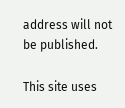address will not be published.

This site uses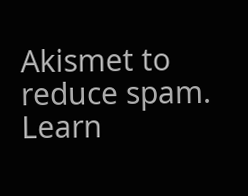Akismet to reduce spam. Learn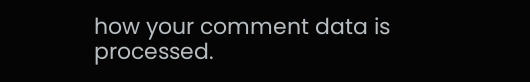how your comment data is processed.